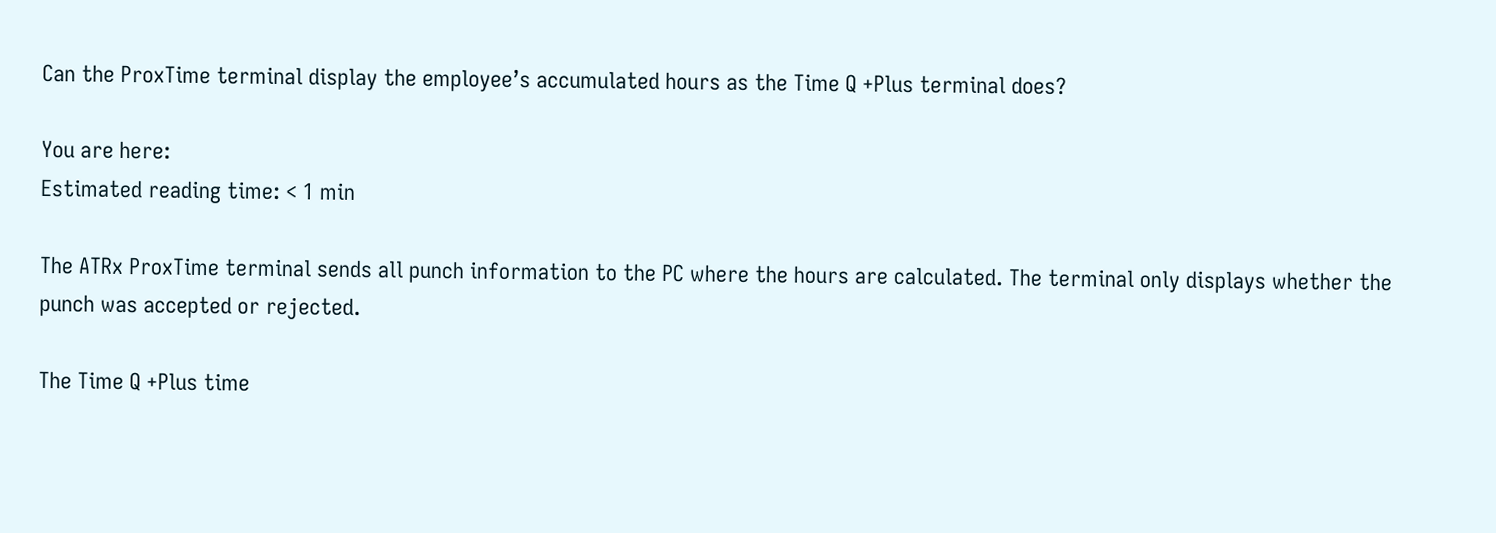Can the ProxTime terminal display the employee’s accumulated hours as the Time Q +Plus terminal does?

You are here:
Estimated reading time: < 1 min

The ATRx ProxTime terminal sends all punch information to the PC where the hours are calculated. The terminal only displays whether the punch was accepted or rejected.

The Time Q +Plus time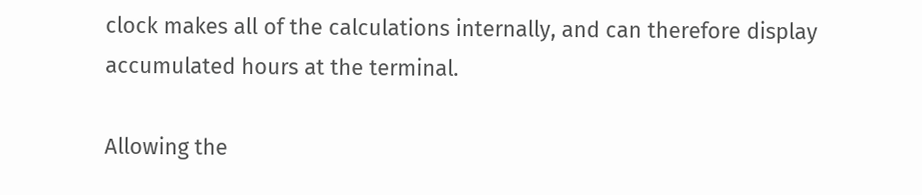clock makes all of the calculations internally, and can therefore display accumulated hours at the terminal.

Allowing the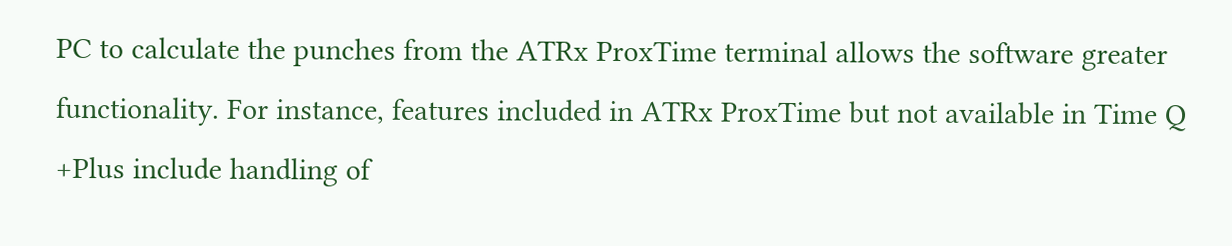PC to calculate the punches from the ATRx ProxTime terminal allows the software greater functionality. For instance, features included in ATRx ProxTime but not available in Time Q +Plus include handling of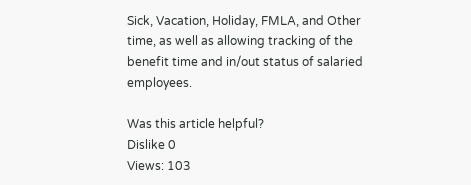Sick, Vacation, Holiday, FMLA, and Other time, as well as allowing tracking of the benefit time and in/out status of salaried employees.

Was this article helpful?
Dislike 0
Views: 103